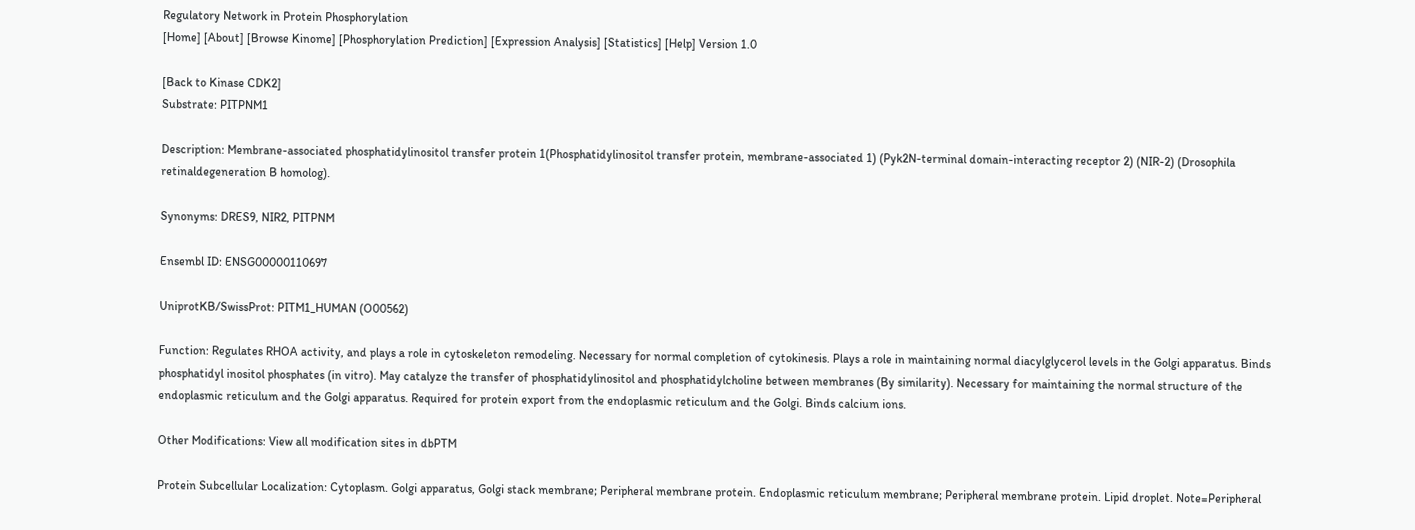Regulatory Network in Protein Phosphorylation
[Home] [About] [Browse Kinome] [Phosphorylation Prediction] [Expression Analysis] [Statistics] [Help] Version 1.0

[Back to Kinase CDK2]
Substrate: PITPNM1

Description: Membrane-associated phosphatidylinositol transfer protein 1(Phosphatidylinositol transfer protein, membrane-associated 1) (Pyk2N-terminal domain-interacting receptor 2) (NIR-2) (Drosophila retinaldegeneration B homolog).

Synonyms: DRES9, NIR2, PITPNM

Ensembl ID: ENSG00000110697

UniprotKB/SwissProt: PITM1_HUMAN (O00562)

Function: Regulates RHOA activity, and plays a role in cytoskeleton remodeling. Necessary for normal completion of cytokinesis. Plays a role in maintaining normal diacylglycerol levels in the Golgi apparatus. Binds phosphatidyl inositol phosphates (in vitro). May catalyze the transfer of phosphatidylinositol and phosphatidylcholine between membranes (By similarity). Necessary for maintaining the normal structure of the endoplasmic reticulum and the Golgi apparatus. Required for protein export from the endoplasmic reticulum and the Golgi. Binds calcium ions.

Other Modifications: View all modification sites in dbPTM

Protein Subcellular Localization: Cytoplasm. Golgi apparatus, Golgi stack membrane; Peripheral membrane protein. Endoplasmic reticulum membrane; Peripheral membrane protein. Lipid droplet. Note=Peripheral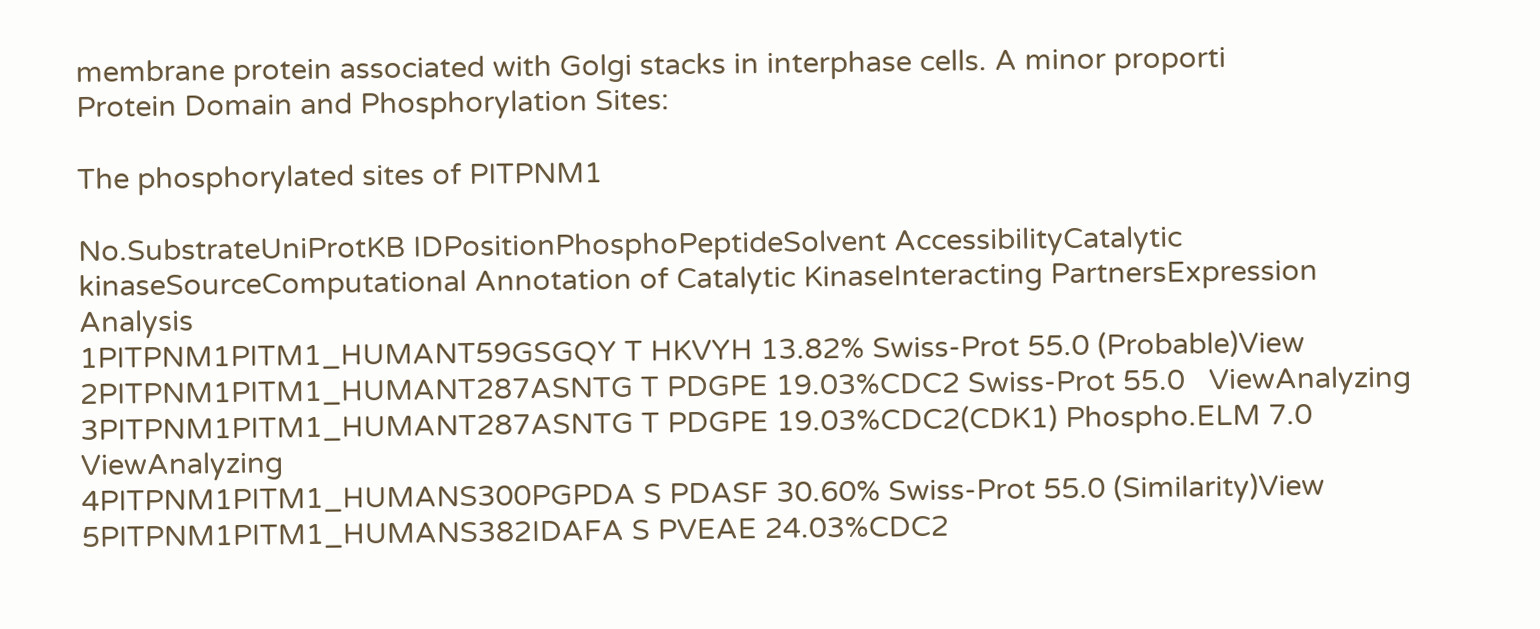membrane protein associated with Golgi stacks in interphase cells. A minor proporti
Protein Domain and Phosphorylation Sites:

The phosphorylated sites of PITPNM1

No.SubstrateUniProtKB IDPositionPhosphoPeptideSolvent AccessibilityCatalytic kinaseSourceComputational Annotation of Catalytic KinaseInteracting PartnersExpression Analysis
1PITPNM1PITM1_HUMANT59GSGQY T HKVYH 13.82% Swiss-Prot 55.0 (Probable)View
2PITPNM1PITM1_HUMANT287ASNTG T PDGPE 19.03%CDC2 Swiss-Prot 55.0   ViewAnalyzing
3PITPNM1PITM1_HUMANT287ASNTG T PDGPE 19.03%CDC2(CDK1) Phospho.ELM 7.0 ViewAnalyzing
4PITPNM1PITM1_HUMANS300PGPDA S PDASF 30.60% Swiss-Prot 55.0 (Similarity)View
5PITPNM1PITM1_HUMANS382IDAFA S PVEAE 24.03%CDC2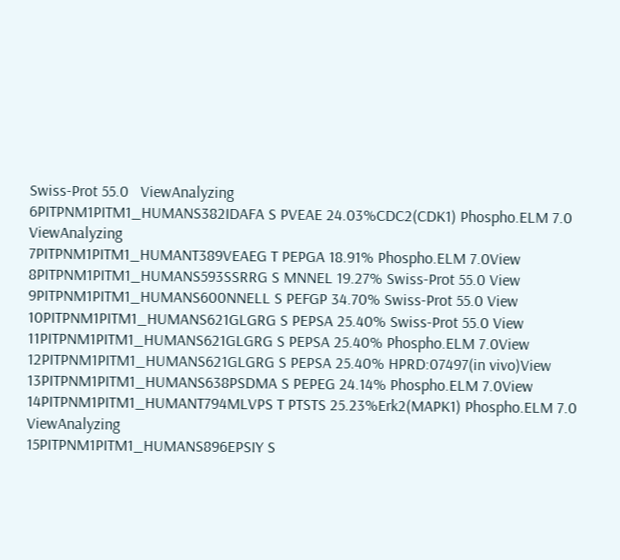Swiss-Prot 55.0   ViewAnalyzing
6PITPNM1PITM1_HUMANS382IDAFA S PVEAE 24.03%CDC2(CDK1) Phospho.ELM 7.0 ViewAnalyzing
7PITPNM1PITM1_HUMANT389VEAEG T PEPGA 18.91% Phospho.ELM 7.0View
8PITPNM1PITM1_HUMANS593SSRRG S MNNEL 19.27% Swiss-Prot 55.0 View
9PITPNM1PITM1_HUMANS600NNELL S PEFGP 34.70% Swiss-Prot 55.0 View
10PITPNM1PITM1_HUMANS621GLGRG S PEPSA 25.40% Swiss-Prot 55.0 View
11PITPNM1PITM1_HUMANS621GLGRG S PEPSA 25.40% Phospho.ELM 7.0View
12PITPNM1PITM1_HUMANS621GLGRG S PEPSA 25.40% HPRD:07497(in vivo)View
13PITPNM1PITM1_HUMANS638PSDMA S PEPEG 24.14% Phospho.ELM 7.0View
14PITPNM1PITM1_HUMANT794MLVPS T PTSTS 25.23%Erk2(MAPK1) Phospho.ELM 7.0 ViewAnalyzing
15PITPNM1PITM1_HUMANS896EPSIY S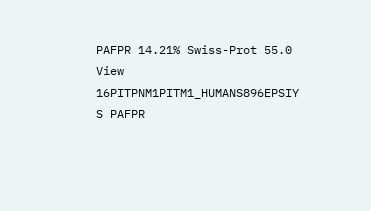PAFPR 14.21% Swiss-Prot 55.0 View
16PITPNM1PITM1_HUMANS896EPSIY S PAFPR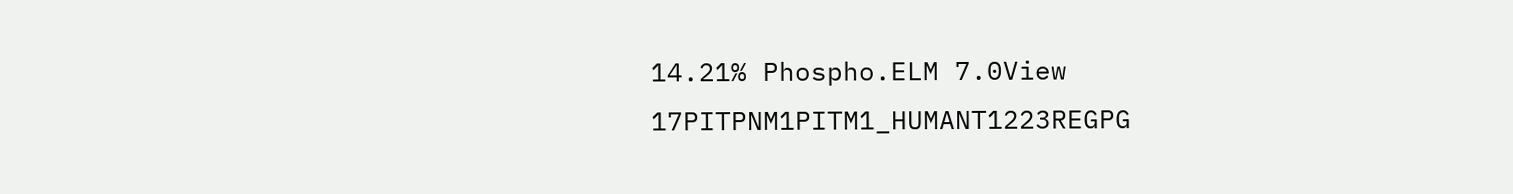14.21% Phospho.ELM 7.0View
17PITPNM1PITM1_HUMANT1223REGPG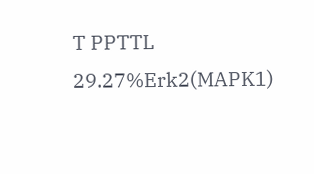T PPTTL 29.27%Erk2(MAPK1)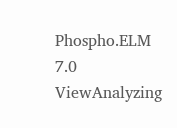Phospho.ELM 7.0 ViewAnalyzing